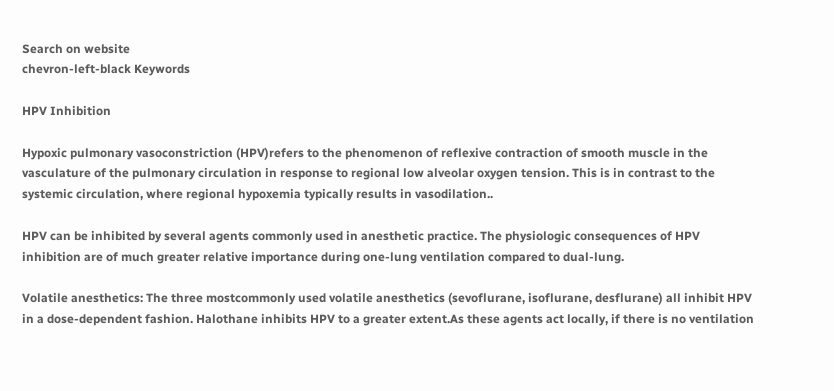Search on website
chevron-left-black Keywords

HPV Inhibition

Hypoxic pulmonary vasoconstriction (HPV)refers to the phenomenon of reflexive contraction of smooth muscle in the vasculature of the pulmonary circulation in response to regional low alveolar oxygen tension. This is in contrast to the systemic circulation, where regional hypoxemia typically results in vasodilation..

HPV can be inhibited by several agents commonly used in anesthetic practice. The physiologic consequences of HPV inhibition are of much greater relative importance during one-lung ventilation compared to dual-lung.

Volatile anesthetics: The three mostcommonly used volatile anesthetics (sevoflurane, isoflurane, desflurane) all inhibit HPV in a dose-dependent fashion. Halothane inhibits HPV to a greater extent.As these agents act locally, if there is no ventilation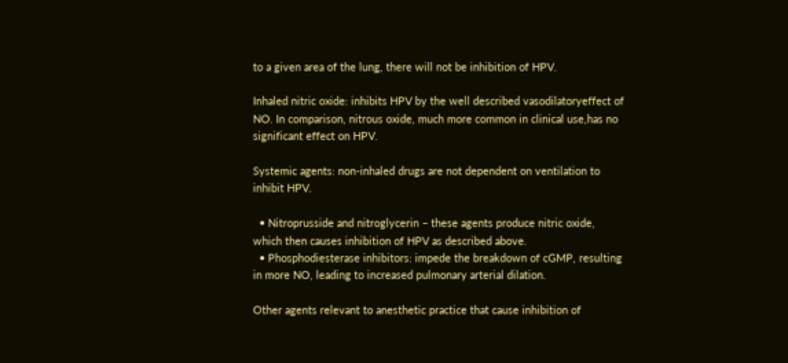to a given area of the lung, there will not be inhibition of HPV.

Inhaled nitric oxide: inhibits HPV by the well described vasodilatoryeffect of NO. In comparison, nitrous oxide, much more common in clinical use,has no significant effect on HPV.

Systemic agents: non-inhaled drugs are not dependent on ventilation to inhibit HPV.

  • Nitroprusside and nitroglycerin – these agents produce nitric oxide, which then causes inhibition of HPV as described above.
  • Phosphodiesterase inhibitors: impede the breakdown of cGMP, resulting in more NO, leading to increased pulmonary arterial dilation.

Other agents relevant to anesthetic practice that cause inhibition of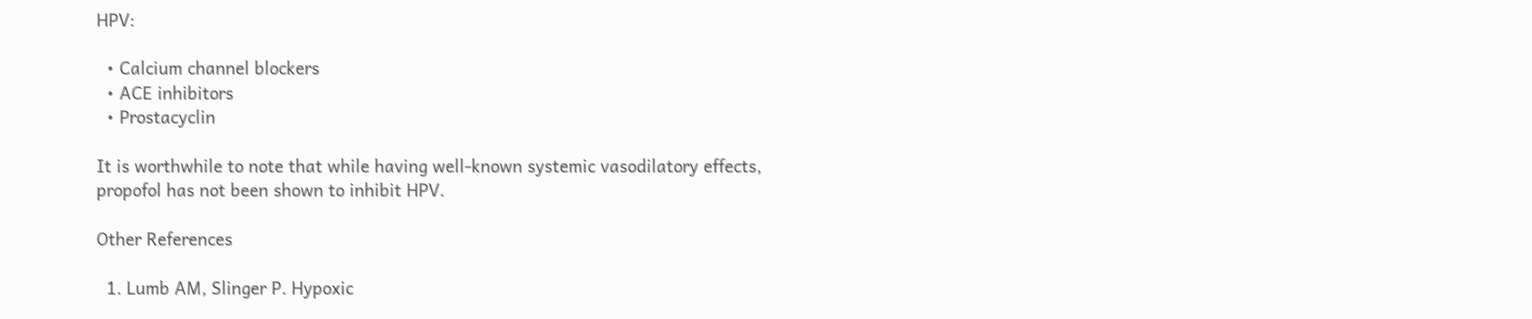HPV:

  • Calcium channel blockers
  • ACE inhibitors
  • Prostacyclin

It is worthwhile to note that while having well-known systemic vasodilatory effects, propofol has not been shown to inhibit HPV.

Other References

  1. Lumb AM, Slinger P. Hypoxic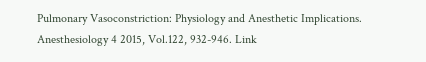Pulmonary Vasoconstriction: Physiology and Anesthetic Implications. Anesthesiology 4 2015, Vol.122, 932-946. Link